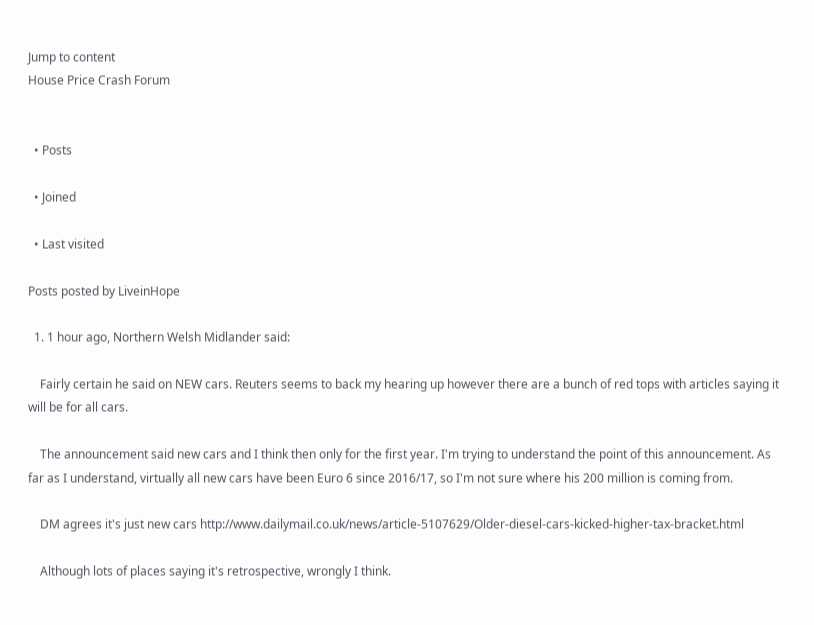Jump to content
House Price Crash Forum


  • Posts

  • Joined

  • Last visited

Posts posted by LiveinHope

  1. 1 hour ago, Northern Welsh Midlander said:

    Fairly certain he said on NEW cars. Reuters seems to back my hearing up however there are a bunch of red tops with articles saying it will be for all cars.

    The announcement said new cars and I think then only for the first year. I'm trying to understand the point of this announcement. As far as I understand, virtually all new cars have been Euro 6 since 2016/17, so I'm not sure where his 200 million is coming from.

    DM agrees it's just new cars http://www.dailymail.co.uk/news/article-5107629/Older-diesel-cars-kicked-higher-tax-bracket.html

    Although lots of places saying it's retrospective, wrongly I think.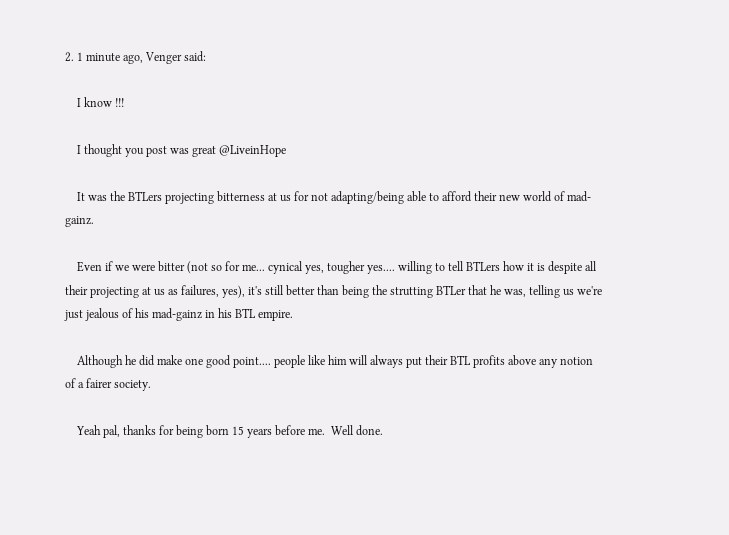2. 1 minute ago, Venger said:

    I know !!!

    I thought you post was great @LiveinHope

    It was the BTLers projecting bitterness at us for not adapting/being able to afford their new world of mad-gainz.

    Even if we were bitter (not so for me... cynical yes, tougher yes.... willing to tell BTLers how it is despite all their projecting at us as failures, yes), it's still better than being the strutting BTLer that he was, telling us we're just jealous of his mad-gainz in his BTL empire.

    Although he did make one good point.... people like him will always put their BTL profits above any notion of a fairer society.

    Yeah pal, thanks for being born 15 years before me.  Well done.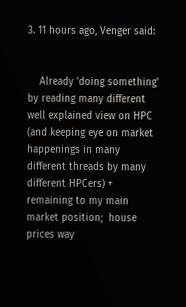3. 11 hours ago, Venger said:


    Already 'doing something' by reading many different well explained view on HPC (and keeping eye on market happenings in many different threads by many different HPCers) + remaining to my main market position;  house prices way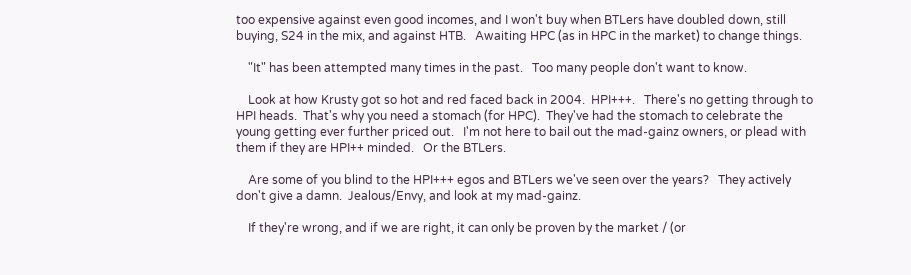too expensive against even good incomes, and I won't buy when BTLers have doubled down, still buying, S24 in the mix, and against HTB.   Awaiting HPC (as in HPC in the market) to change things.

    "It" has been attempted many times in the past.   Too many people don't want to know.

    Look at how Krusty got so hot and red faced back in 2004.  HPI+++.   There's no getting through to HPI heads.  That's why you need a stomach (for HPC).  They've had the stomach to celebrate the young getting ever further priced out.   I'm not here to bail out the mad-gainz owners, or plead with them if they are HPI++ minded.   Or the BTLers.

    Are some of you blind to the HPI+++ egos and BTLers we've seen over the years?   They actively don't give a damn.  Jealous/Envy, and look at my mad-gainz.

    If they're wrong, and if we are right, it can only be proven by the market / (or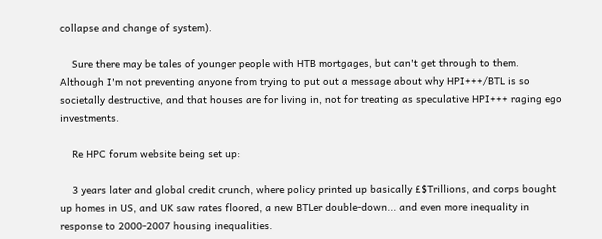collapse and change of system).

    Sure there may be tales of younger people with HTB mortgages, but can't get through to them.   Although I'm not preventing anyone from trying to put out a message about why HPI+++/BTL is so societally destructive, and that houses are for living in, not for treating as speculative HPI+++ raging ego investments.

    Re HPC forum website being set up:

    3 years later and global credit crunch, where policy printed up basically £$Trillions, and corps bought up homes in US, and UK saw rates floored, a new BTLer double-down... and even more inequality in response to 2000-2007 housing inequalities.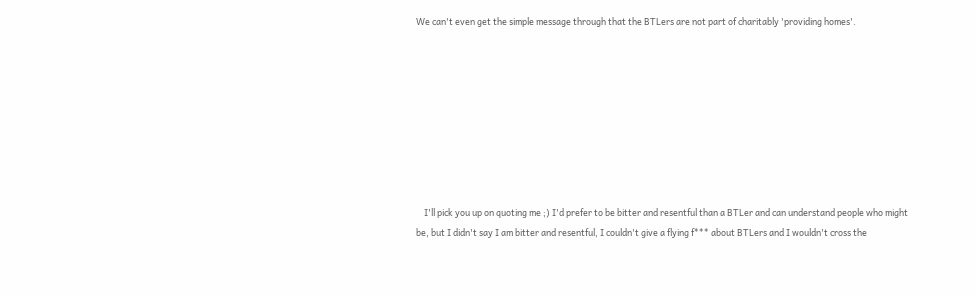We can't even get the simple message through that the BTLers are not part of charitably 'providing homes'.









    I'll pick you up on quoting me ;) I'd prefer to be bitter and resentful than a BTLer and can understand people who might be, but I didn't say I am bitter and resentful, I couldn't give a flying f*** about BTLers and I wouldn't cross the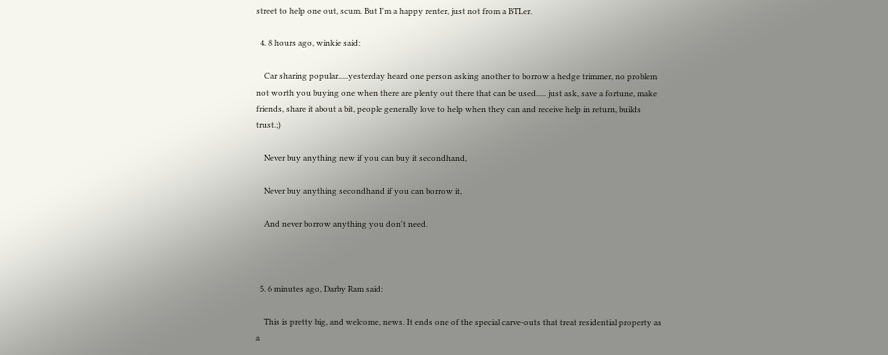street to help one out, scum. But I'm a happy renter, just not from a BTLer.

  4. 8 hours ago, winkie said:

    Car sharing popular.....yesterday heard one person asking another to borrow a hedge trimmer, no problem not worth you buying one when there are plenty out there that can be used..... just ask, save a fortune, make friends, share it about a bit, people generally love to help when they can and receive help in return, builds trust.;)

    Never buy anything new if you can buy it secondhand,

    Never buy anything secondhand if you can borrow it,

    And never borrow anything you don't need.



  5. 6 minutes ago, Darby Ram said:

    This is pretty big, and welcome, news. It ends one of the special carve-outs that treat residential property as a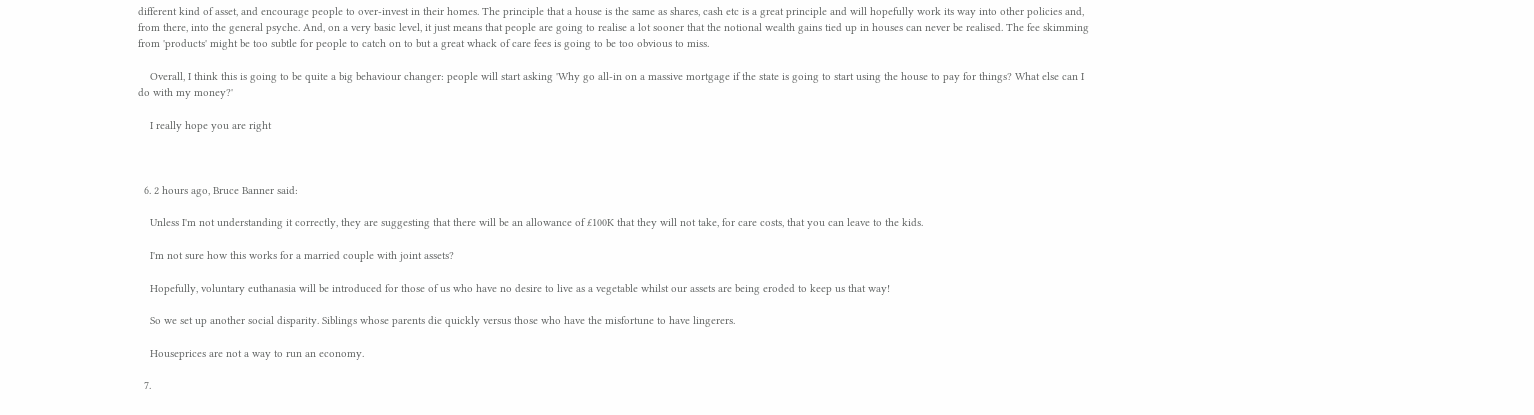different kind of asset, and encourage people to over-invest in their homes. The principle that a house is the same as shares, cash etc is a great principle and will hopefully work its way into other policies and, from there, into the general psyche. And, on a very basic level, it just means that people are going to realise a lot sooner that the notional wealth gains tied up in houses can never be realised. The fee skimming from 'products' might be too subtle for people to catch on to but a great whack of care fees is going to be too obvious to miss.

    Overall, I think this is going to be quite a big behaviour changer: people will start asking 'Why go all-in on a massive mortgage if the state is going to start using the house to pay for things? What else can I do with my money?'

    I really hope you are right



  6. 2 hours ago, Bruce Banner said:

    Unless I'm not understanding it correctly, they are suggesting that there will be an allowance of £100K that they will not take, for care costs, that you can leave to the kids.

    I'm not sure how this works for a married couple with joint assets?

    Hopefully, voluntary euthanasia will be introduced for those of us who have no desire to live as a vegetable whilst our assets are being eroded to keep us that way!

    So we set up another social disparity. Siblings whose parents die quickly versus those who have the misfortune to have lingerers.

    Houseprices are not a way to run an economy.

  7.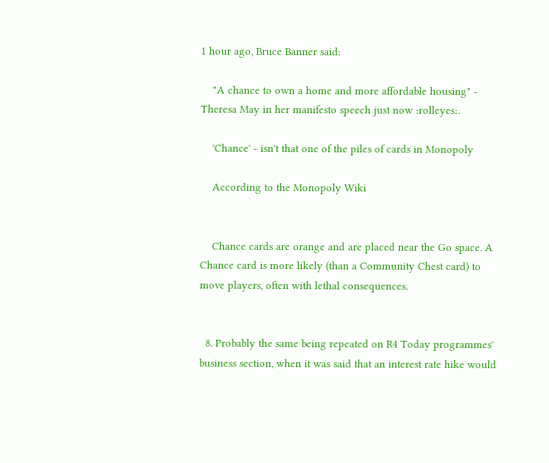1 hour ago, Bruce Banner said:

    "A chance to own a home and more affordable housing" - Theresa May in her manifesto speech just now :rolleyes:.

    'Chance' - isn't that one of the piles of cards in Monopoly

    According to the Monopoly Wiki


    Chance cards are orange and are placed near the Go space. A Chance card is more likely (than a Community Chest card) to move players, often with lethal consequences.


  8. Probably the same being repeated on R4 Today programmes' business section, when it was said that an interest rate hike would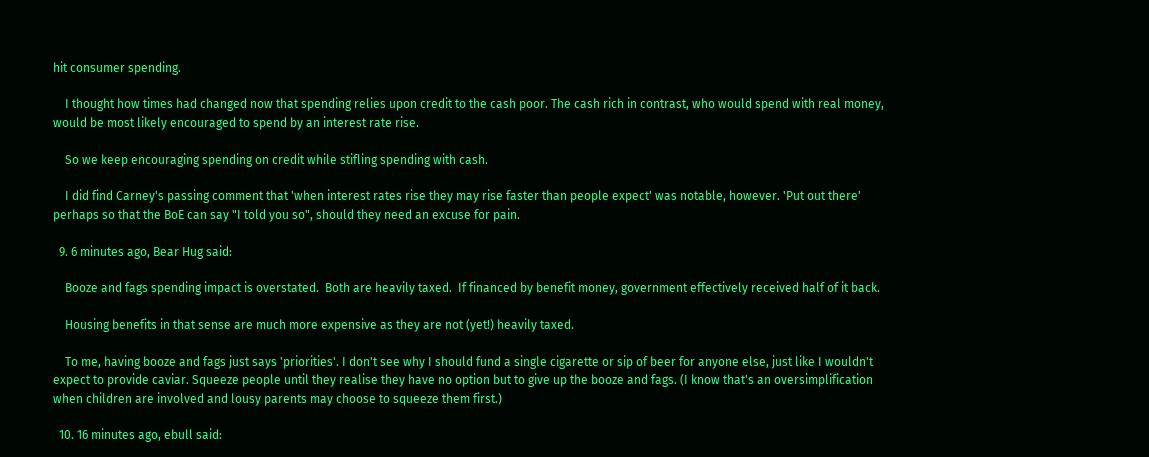hit consumer spending.

    I thought how times had changed now that spending relies upon credit to the cash poor. The cash rich in contrast, who would spend with real money, would be most likely encouraged to spend by an interest rate rise.

    So we keep encouraging spending on credit while stifling spending with cash.

    I did find Carney's passing comment that 'when interest rates rise they may rise faster than people expect' was notable, however. 'Put out there' perhaps so that the BoE can say "I told you so", should they need an excuse for pain.

  9. 6 minutes ago, Bear Hug said:

    Booze and fags spending impact is overstated.  Both are heavily taxed.  If financed by benefit money, government effectively received half of it back.

    Housing benefits in that sense are much more expensive as they are not (yet!) heavily taxed.

    To me, having booze and fags just says 'priorities'. I don't see why I should fund a single cigarette or sip of beer for anyone else, just like I wouldn't expect to provide caviar. Squeeze people until they realise they have no option but to give up the booze and fags. (I know that's an oversimplification when children are involved and lousy parents may choose to squeeze them first.)

  10. 16 minutes ago, ebull said: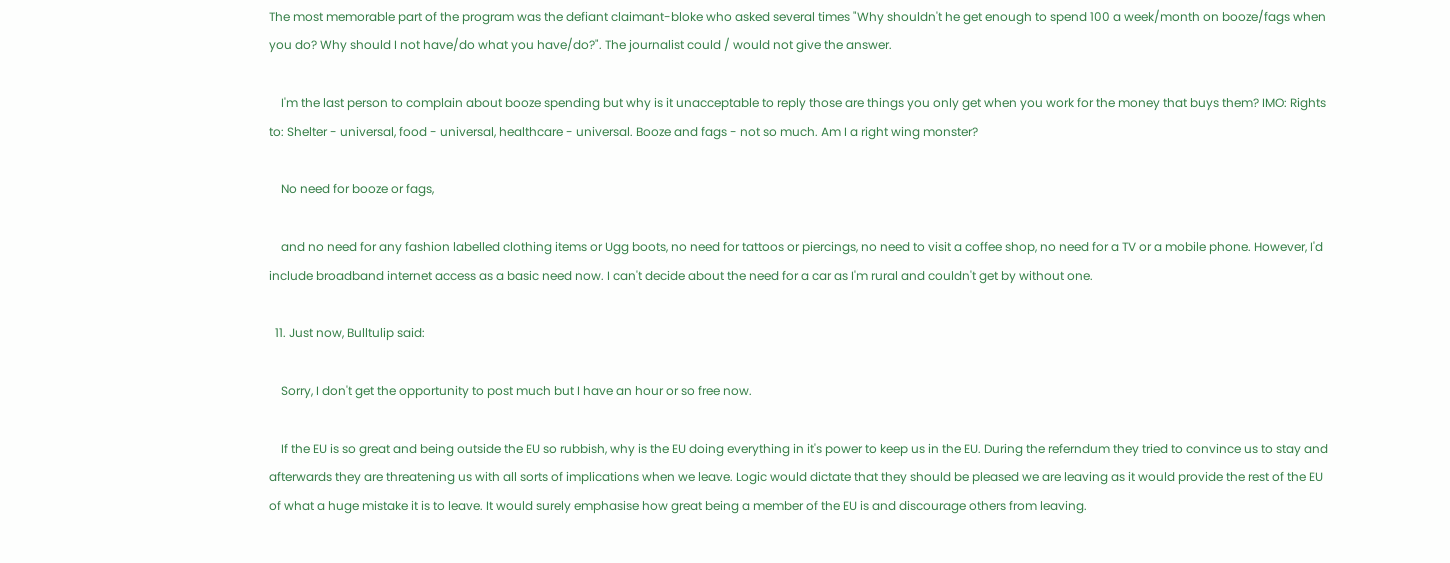The most memorable part of the program was the defiant claimant-bloke who asked several times "Why shouldn't he get enough to spend 100 a week/month on booze/fags when you do? Why should I not have/do what you have/do?". The journalist could / would not give the answer.

    I'm the last person to complain about booze spending but why is it unacceptable to reply those are things you only get when you work for the money that buys them? IMO: Rights to: Shelter - universal, food - universal, healthcare - universal. Booze and fags - not so much. Am I a right wing monster?

    No need for booze or fags,

    and no need for any fashion labelled clothing items or Ugg boots, no need for tattoos or piercings, no need to visit a coffee shop, no need for a TV or a mobile phone. However, I'd include broadband internet access as a basic need now. I can't decide about the need for a car as I'm rural and couldn't get by without one.

  11. Just now, Bulltulip said:

    Sorry, I don't get the opportunity to post much but I have an hour or so free now.

    If the EU is so great and being outside the EU so rubbish, why is the EU doing everything in it's power to keep us in the EU. During the referndum they tried to convince us to stay and afterwards they are threatening us with all sorts of implications when we leave. Logic would dictate that they should be pleased we are leaving as it would provide the rest of the EU of what a huge mistake it is to leave. It would surely emphasise how great being a member of the EU is and discourage others from leaving.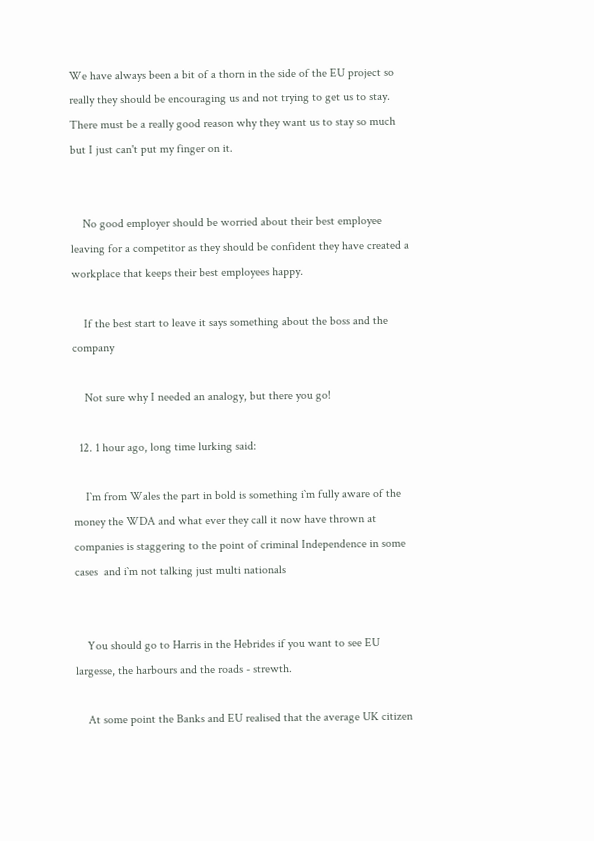We have always been a bit of a thorn in the side of the EU project so really they should be encouraging us and not trying to get us to stay. There must be a really good reason why they want us to stay so much but I just can't put my finger on it.


    No good employer should be worried about their best employee leaving for a competitor as they should be confident they have created a workplace that keeps their best employees happy.

    If the best start to leave it says something about the boss and the company

    Not sure why I needed an analogy, but there you go!

  12. 1 hour ago, long time lurking said:

    I`m from Wales the part in bold is something i`m fully aware of the money the WDA and what ever they call it now have thrown at companies is staggering to the point of criminal Independence in some cases  and i`m not talking just multi nationals


    You should go to Harris in the Hebrides if you want to see EU largesse, the harbours and the roads - strewth.

    At some point the Banks and EU realised that the average UK citizen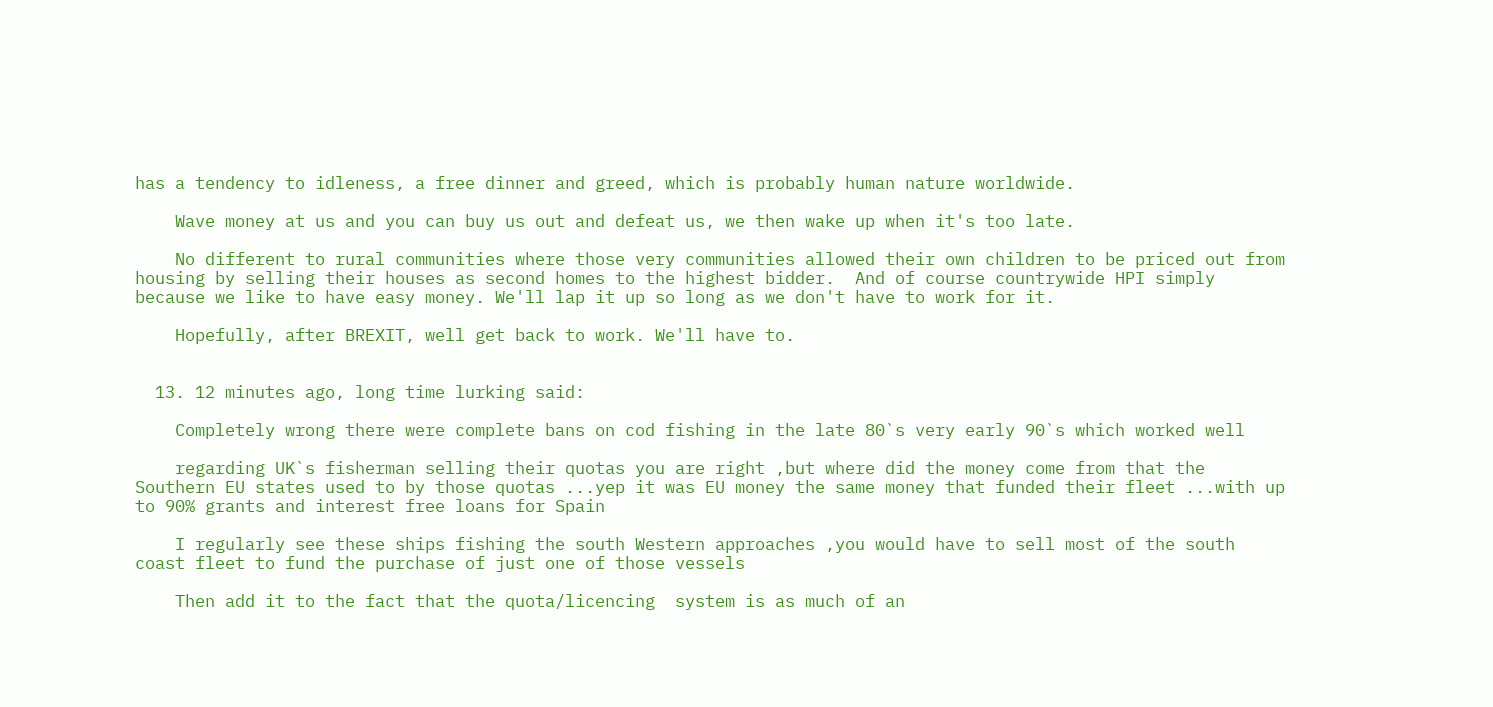has a tendency to idleness, a free dinner and greed, which is probably human nature worldwide.

    Wave money at us and you can buy us out and defeat us, we then wake up when it's too late.

    No different to rural communities where those very communities allowed their own children to be priced out from housing by selling their houses as second homes to the highest bidder.  And of course countrywide HPI simply because we like to have easy money. We'll lap it up so long as we don't have to work for it.

    Hopefully, after BREXIT, well get back to work. We'll have to.


  13. 12 minutes ago, long time lurking said:

    Completely wrong there were complete bans on cod fishing in the late 80`s very early 90`s which worked well

    regarding UK`s fisherman selling their quotas you are right ,but where did the money come from that the Southern EU states used to by those quotas ...yep it was EU money the same money that funded their fleet ...with up to 90% grants and interest free loans for Spain

    I regularly see these ships fishing the south Western approaches ,you would have to sell most of the south coast fleet to fund the purchase of just one of those vessels

    Then add it to the fact that the quota/licencing  system is as much of an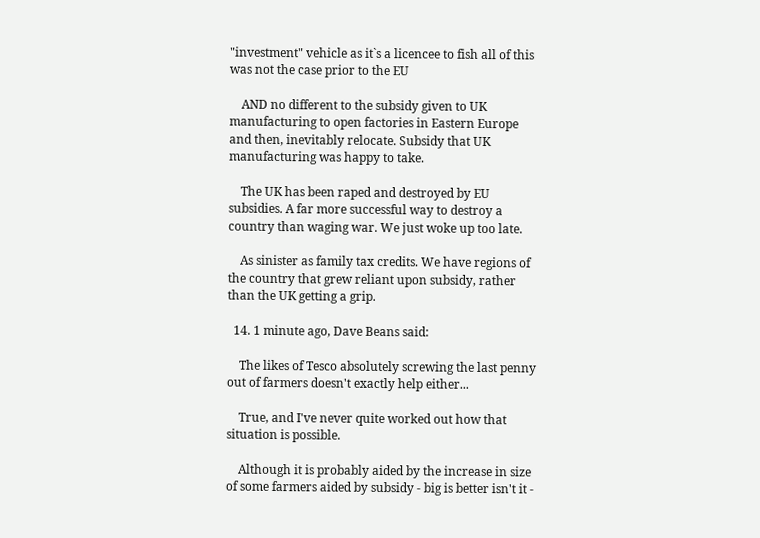"investment" vehicle as it`s a licencee to fish all of this was not the case prior to the EU

    AND no different to the subsidy given to UK manufacturing to open factories in Eastern Europe and then, inevitably relocate. Subsidy that UK manufacturing was happy to take.

    The UK has been raped and destroyed by EU subsidies. A far more successful way to destroy a country than waging war. We just woke up too late.

    As sinister as family tax credits. We have regions of the country that grew reliant upon subsidy, rather than the UK getting a grip.

  14. 1 minute ago, Dave Beans said:

    The likes of Tesco absolutely screwing the last penny out of farmers doesn't exactly help either...

    True, and I've never quite worked out how that situation is possible.

    Although it is probably aided by the increase in size of some farmers aided by subsidy - big is better isn't it -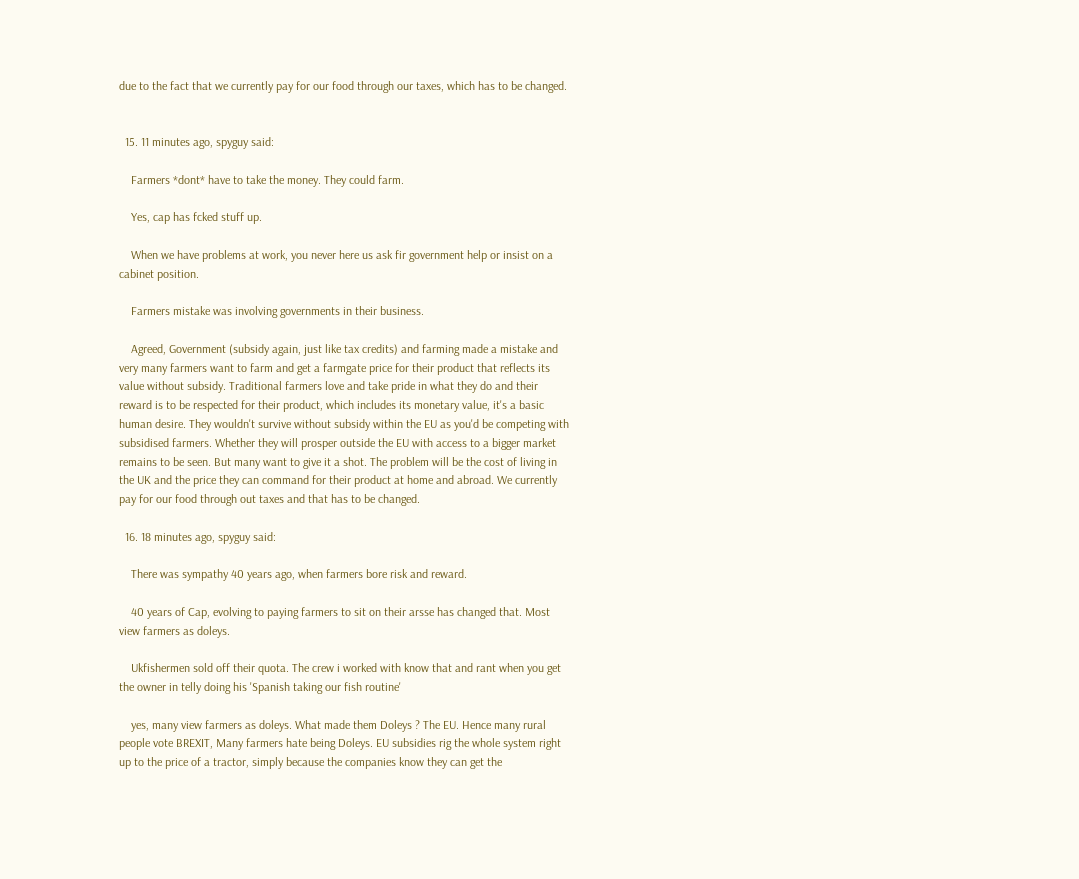due to the fact that we currently pay for our food through our taxes, which has to be changed.


  15. 11 minutes ago, spyguy said:

    Farmers *dont* have to take the money. They could farm.

    Yes, cap has fcked stuff up.

    When we have problems at work, you never here us ask fir government help or insist on a cabinet position.

    Farmers mistake was involving governments in their business.

    Agreed, Government (subsidy again, just like tax credits) and farming made a mistake and very many farmers want to farm and get a farmgate price for their product that reflects its value without subsidy. Traditional farmers love and take pride in what they do and their reward is to be respected for their product, which includes its monetary value, it's a basic human desire. They wouldn't survive without subsidy within the EU as you'd be competing with subsidised farmers. Whether they will prosper outside the EU with access to a bigger market remains to be seen. But many want to give it a shot. The problem will be the cost of living in the UK and the price they can command for their product at home and abroad. We currently pay for our food through out taxes and that has to be changed.

  16. 18 minutes ago, spyguy said:

    There was sympathy 40 years ago, when farmers bore risk and reward.

    40 years of Cap, evolving to paying farmers to sit on their arsse has changed that. Most view farmers as doleys.

    Ukfishermen sold off their quota. The crew i worked with know that and rant when you get the owner in telly doing his 'Spanish taking our fish routine'

    yes, many view farmers as doleys. What made them Doleys ? The EU. Hence many rural people vote BREXIT, Many farmers hate being Doleys. EU subsidies rig the whole system right up to the price of a tractor, simply because the companies know they can get the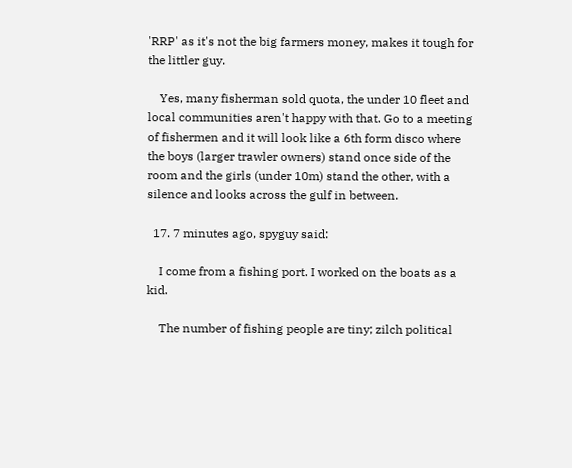'RRP' as it's not the big farmers money, makes it tough for the littler guy.

    Yes, many fisherman sold quota, the under 10 fleet and local communities aren't happy with that. Go to a meeting of fishermen and it will look like a 6th form disco where the boys (larger trawler owners) stand once side of the room and the girls (under 10m) stand the other, with a silence and looks across the gulf in between.

  17. 7 minutes ago, spyguy said:

    I come from a fishing port. I worked on the boats as a kid.

    The number of fishing people are tiny; zilch political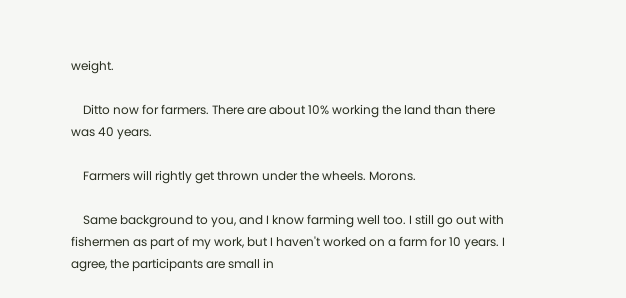weight.

    Ditto now for farmers. There are about 10% working the land than there was 40 years.

    Farmers will rightly get thrown under the wheels. Morons.

    Same background to you, and I know farming well too. I still go out with fishermen as part of my work, but I haven't worked on a farm for 10 years. I agree, the participants are small in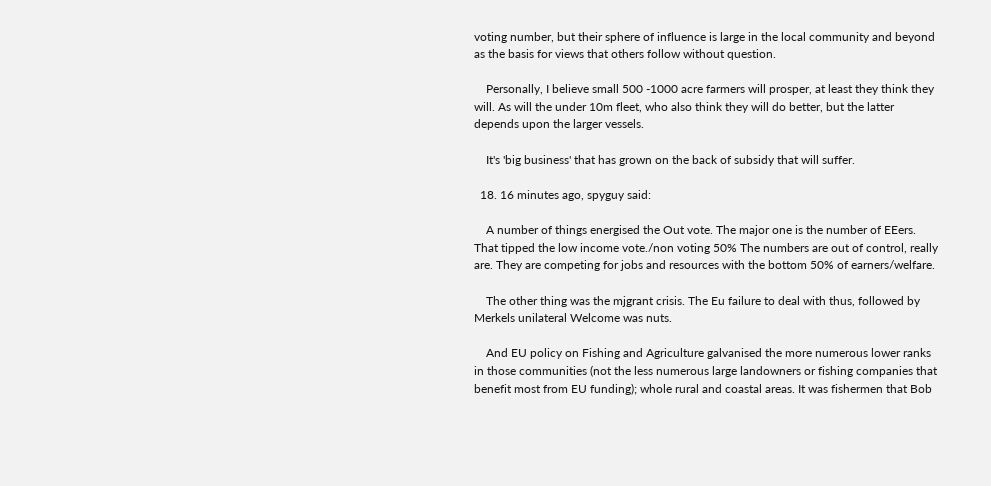voting number, but their sphere of influence is large in the local community and beyond as the basis for views that others follow without question.

    Personally, I believe small 500 -1000 acre farmers will prosper, at least they think they will. As will the under 10m fleet, who also think they will do better, but the latter depends upon the larger vessels.

    It's 'big business' that has grown on the back of subsidy that will suffer.

  18. 16 minutes ago, spyguy said:

    A number of things energised the Out vote. The major one is the number of EEers. That tipped the low income vote./non voting 50% The numbers are out of control, really are. They are competing for jobs and resources with the bottom 50% of earners/welfare.

    The other thing was the mjgrant crisis. The Eu failure to deal with thus, followed by Merkels unilateral Welcome was nuts.

    And EU policy on Fishing and Agriculture galvanised the more numerous lower ranks in those communities (not the less numerous large landowners or fishing companies that benefit most from EU funding); whole rural and coastal areas. It was fishermen that Bob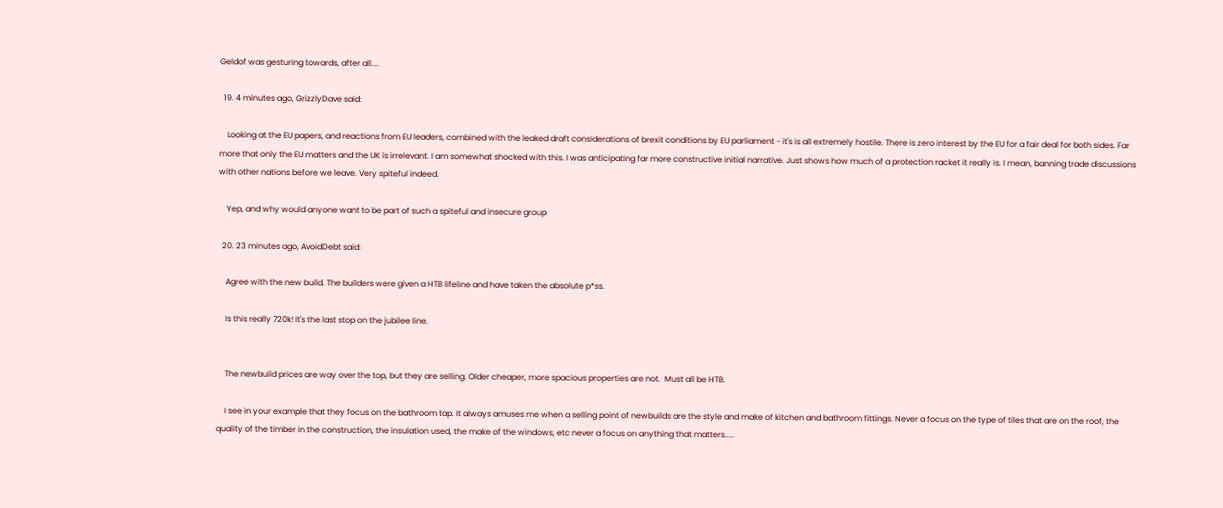Geldof was gesturing towards, after all....

  19. 4 minutes ago, GrizzlyDave said:

    Looking at the EU papers, and reactions from EU leaders, combined with the leaked draft considerations of brexit conditions by EU parliament - it's is all extremely hostile. There is zero interest by the EU for a fair deal for both sides. Far more that only the EU matters and the UK is irrelevant. I am somewhat shocked with this. I was anticipating far more constructive initial narrative. Just shows how much of a protection racket it really is. I mean, banning trade discussions with other nations before we leave. Very spiteful indeed.

    Yep, and why would anyone want to be part of such a spiteful and insecure group

  20. 23 minutes ago, AvoidDebt said:

    Agree with the new build. The builders were given a HTB lifeline and have taken the absolute p*ss.

    Is this really 720k! It's the last stop on the jubilee line.


    The newbuild prices are way over the top, but they are selling. Older cheaper, more spacious properties are not.  Must all be HTB.

    I see in your example that they focus on the bathroom tap. It always amuses me when a selling point of newbuilds are the style and make of kitchen and bathroom fittings. Never a focus on the type of tiles that are on the roof, the quality of the timber in the construction, the insulation used, the make of the windows, etc never a focus on anything that matters.....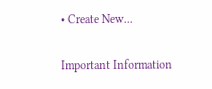• Create New...

Important Information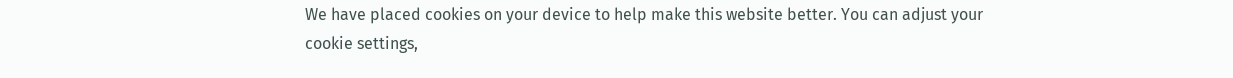We have placed cookies on your device to help make this website better. You can adjust your cookie settings,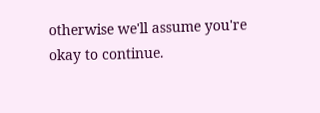otherwise we'll assume you're okay to continue.